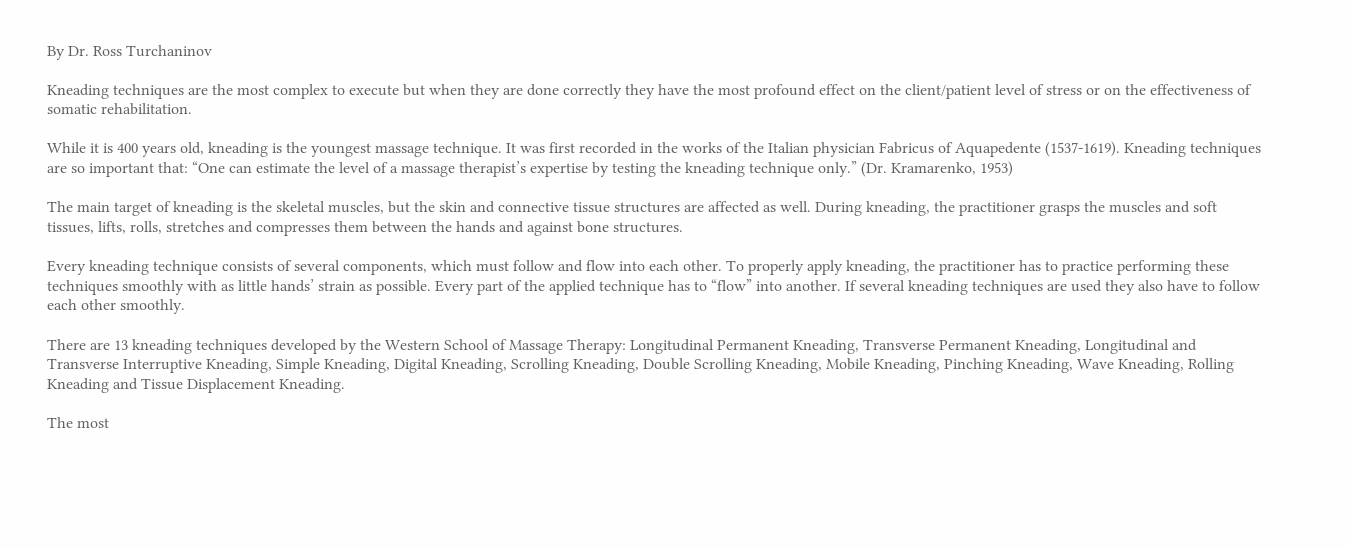By Dr. Ross Turchaninov

Kneading techniques are the most complex to execute but when they are done correctly they have the most profound effect on the client/patient level of stress or on the effectiveness of somatic rehabilitation.

While it is 400 years old, kneading is the youngest massage technique. It was first recorded in the works of the Italian physician Fabricus of Aquapedente (1537-1619). Kneading techniques are so important that: “One can estimate the level of a massage therapist’s expertise by testing the kneading technique only.” (Dr. Kramarenko, 1953)

The main target of kneading is the skeletal muscles, but the skin and connective tissue structures are affected as well. During kneading, the practitioner grasps the muscles and soft tissues, lifts, rolls, stretches and compresses them between the hands and against bone structures.

Every kneading technique consists of several components, which must follow and flow into each other. To properly apply kneading, the practitioner has to practice performing these techniques smoothly with as little hands’ strain as possible. Every part of the applied technique has to “flow” into another. If several kneading techniques are used they also have to follow each other smoothly.

There are 13 kneading techniques developed by the Western School of Massage Therapy: Longitudinal Permanent Kneading, Transverse Permanent Kneading, Longitudinal and Transverse Interruptive Kneading, Simple Kneading, Digital Kneading, Scrolling Kneading, Double Scrolling Kneading, Mobile Kneading, Pinching Kneading, Wave Kneading, Rolling Kneading and Tissue Displacement Kneading.

The most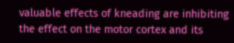valuable effects of kneading are inhibiting the effect on the motor cortex and its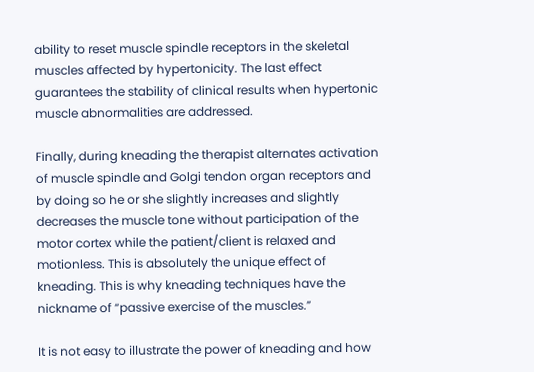ability to reset muscle spindle receptors in the skeletal muscles affected by hypertonicity. The last effect guarantees the stability of clinical results when hypertonic muscle abnormalities are addressed.

Finally, during kneading the therapist alternates activation of muscle spindle and Golgi tendon organ receptors and by doing so he or she slightly increases and slightly decreases the muscle tone without participation of the motor cortex while the patient/client is relaxed and motionless. This is absolutely the unique effect of kneading. This is why kneading techniques have the nickname of “passive exercise of the muscles.”

It is not easy to illustrate the power of kneading and how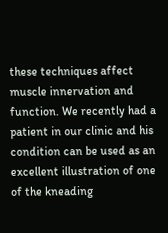these techniques affect muscle innervation and function. We recently had a patient in our clinic and his condition can be used as an excellent illustration of one of the kneading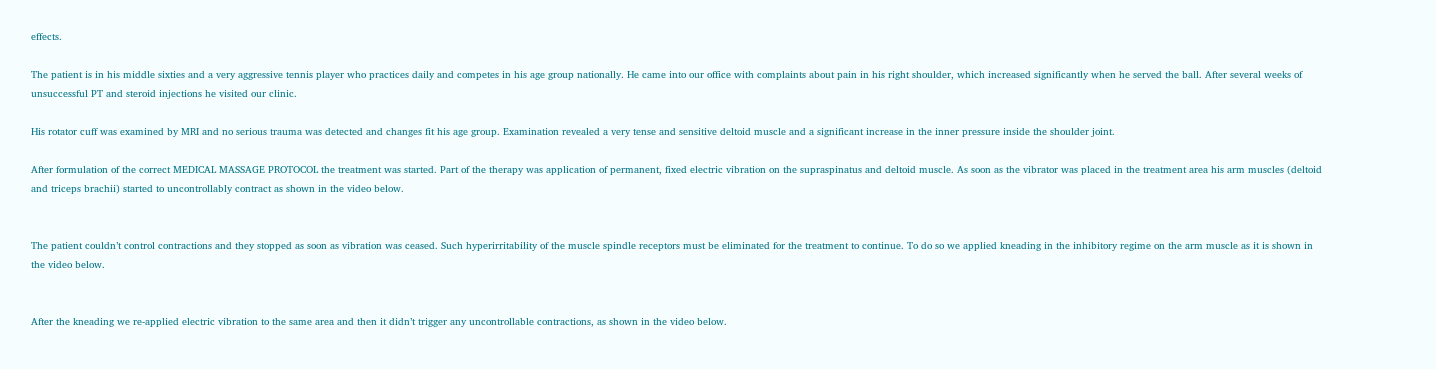effects.

The patient is in his middle sixties and a very aggressive tennis player who practices daily and competes in his age group nationally. He came into our office with complaints about pain in his right shoulder, which increased significantly when he served the ball. After several weeks of unsuccessful PT and steroid injections he visited our clinic.

His rotator cuff was examined by MRI and no serious trauma was detected and changes fit his age group. Examination revealed a very tense and sensitive deltoid muscle and a significant increase in the inner pressure inside the shoulder joint.

After formulation of the correct MEDICAL MASSAGE PROTOCOL the treatment was started. Part of the therapy was application of permanent, fixed electric vibration on the supraspinatus and deltoid muscle. As soon as the vibrator was placed in the treatment area his arm muscles (deltoid and triceps brachii) started to uncontrollably contract as shown in the video below.


The patient couldn’t control contractions and they stopped as soon as vibration was ceased. Such hyperirritability of the muscle spindle receptors must be eliminated for the treatment to continue. To do so we applied kneading in the inhibitory regime on the arm muscle as it is shown in the video below.


After the kneading we re-applied electric vibration to the same area and then it didn’t trigger any uncontrollable contractions, as shown in the video below.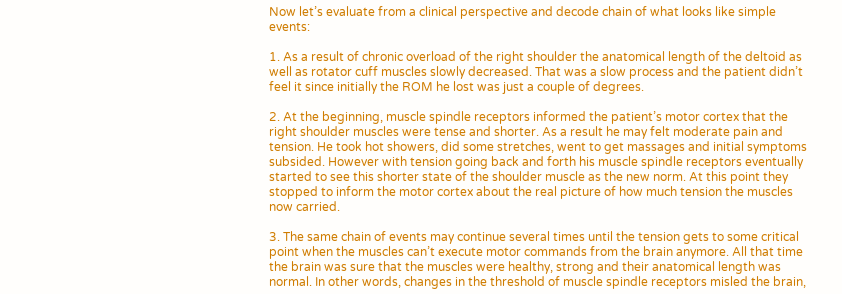Now let’s evaluate from a clinical perspective and decode chain of what looks like simple events:

1. As a result of chronic overload of the right shoulder the anatomical length of the deltoid as well as rotator cuff muscles slowly decreased. That was a slow process and the patient didn’t feel it since initially the ROM he lost was just a couple of degrees.

2. At the beginning, muscle spindle receptors informed the patient’s motor cortex that the right shoulder muscles were tense and shorter. As a result he may felt moderate pain and tension. He took hot showers, did some stretches, went to get massages and initial symptoms subsided. However with tension going back and forth his muscle spindle receptors eventually started to see this shorter state of the shoulder muscle as the new norm. At this point they stopped to inform the motor cortex about the real picture of how much tension the muscles now carried.

3. The same chain of events may continue several times until the tension gets to some critical point when the muscles can’t execute motor commands from the brain anymore. All that time the brain was sure that the muscles were healthy, strong and their anatomical length was normal. In other words, changes in the threshold of muscle spindle receptors misled the brain,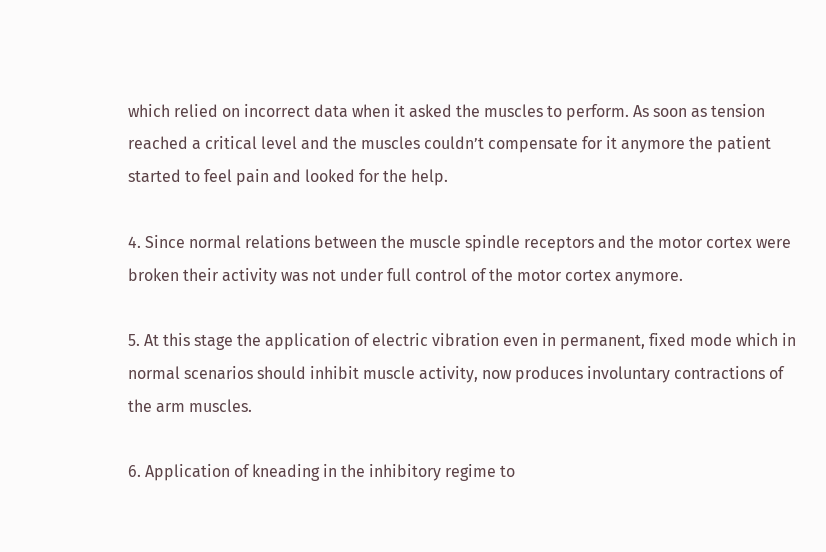which relied on incorrect data when it asked the muscles to perform. As soon as tension reached a critical level and the muscles couldn’t compensate for it anymore the patient started to feel pain and looked for the help.

4. Since normal relations between the muscle spindle receptors and the motor cortex were broken their activity was not under full control of the motor cortex anymore.

5. At this stage the application of electric vibration even in permanent, fixed mode which in normal scenarios should inhibit muscle activity, now produces involuntary contractions of the arm muscles.

6. Application of kneading in the inhibitory regime to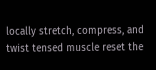locally stretch, compress, and twist tensed muscle reset the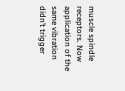muscle spindle receptors. Now application of the same vibration didn’t trigger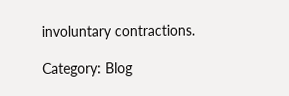involuntary contractions.

Category: Blog